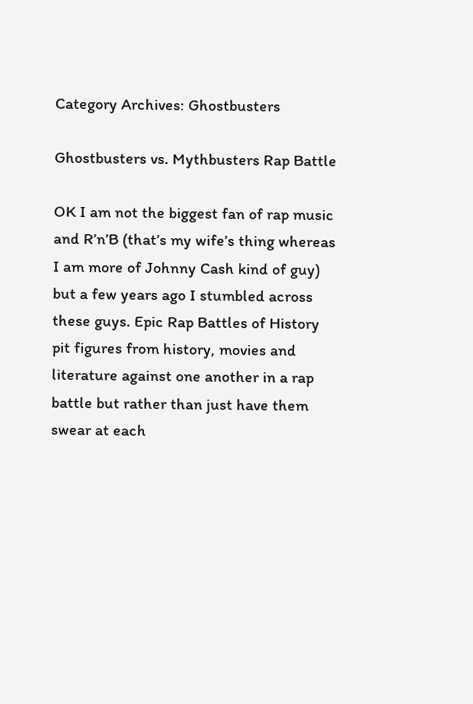Category Archives: Ghostbusters

Ghostbusters vs. Mythbusters Rap Battle

OK I am not the biggest fan of rap music and R’n’B (that’s my wife’s thing whereas I am more of Johnny Cash kind of guy) but a few years ago I stumbled across these guys. Epic Rap Battles of History pit figures from history, movies and literature against one another in a rap battle but rather than just have them swear at each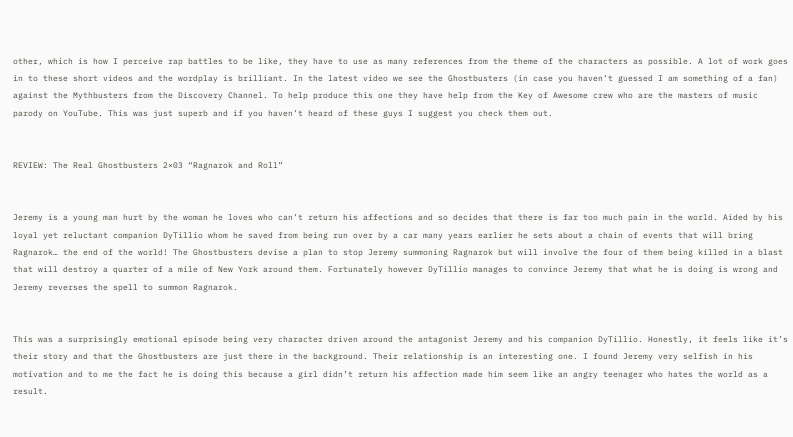other, which is how I perceive rap battles to be like, they have to use as many references from the theme of the characters as possible. A lot of work goes in to these short videos and the wordplay is brilliant. In the latest video we see the Ghostbusters (in case you haven’t guessed I am something of a fan) against the Mythbusters from the Discovery Channel. To help produce this one they have help from the Key of Awesome crew who are the masters of music parody on YouTube. This was just superb and if you haven’t heard of these guys I suggest you check them out.


REVIEW: The Real Ghostbusters 2×03 “Ragnarok and Roll”


Jeremy is a young man hurt by the woman he loves who can’t return his affections and so decides that there is far too much pain in the world. Aided by his loyal yet reluctant companion DyTillio whom he saved from being run over by a car many years earlier he sets about a chain of events that will bring Ragnarok… the end of the world! The Ghostbusters devise a plan to stop Jeremy summoning Ragnarok but will involve the four of them being killed in a blast that will destroy a quarter of a mile of New York around them. Fortunately however DyTillio manages to convince Jeremy that what he is doing is wrong and Jeremy reverses the spell to summon Ragnarok.


This was a surprisingly emotional episode being very character driven around the antagonist Jeremy and his companion DyTillio. Honestly, it feels like it’s their story and that the Ghostbusters are just there in the background. Their relationship is an interesting one. I found Jeremy very selfish in his motivation and to me the fact he is doing this because a girl didn’t return his affection made him seem like an angry teenager who hates the world as a result.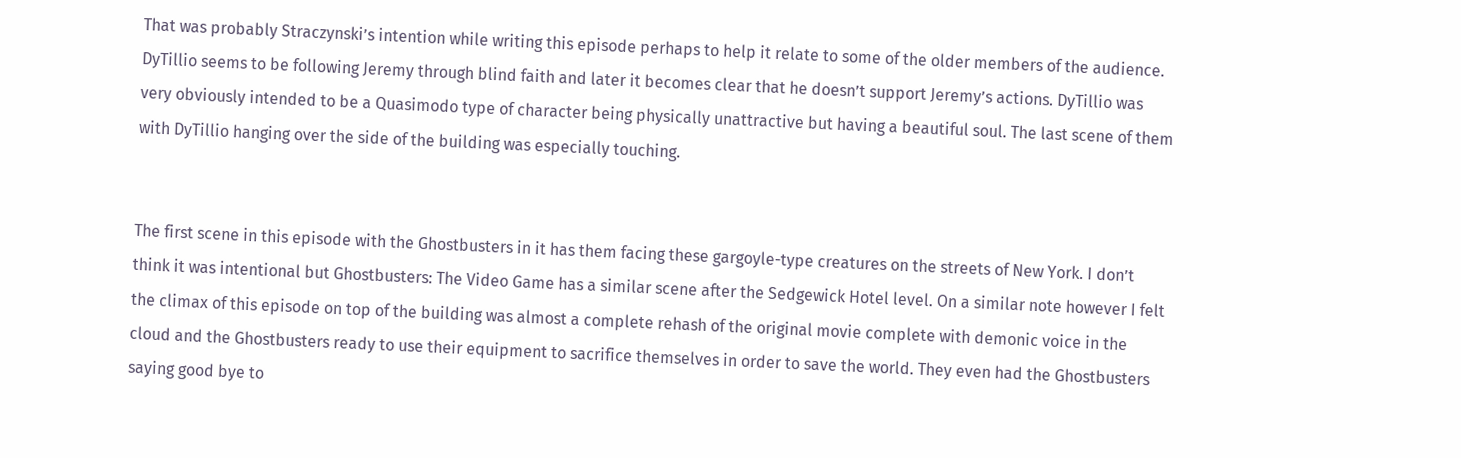That was probably Straczynski’s intention while writing this episode perhaps to help it relate to some of the older members of the audience. DyTillio seems to be following Jeremy through blind faith and later it becomes clear that he doesn’t support Jeremy’s actions. DyTillio was very obviously intended to be a Quasimodo type of character being physically unattractive but having a beautiful soul. The last scene of them with DyTillio hanging over the side of the building was especially touching.


The first scene in this episode with the Ghostbusters in it has them facing these gargoyle-type creatures on the streets of New York. I don’t think it was intentional but Ghostbusters: The Video Game has a similar scene after the Sedgewick Hotel level. On a similar note however I felt the climax of this episode on top of the building was almost a complete rehash of the original movie complete with demonic voice in the cloud and the Ghostbusters ready to use their equipment to sacrifice themselves in order to save the world. They even had the Ghostbusters saying good bye to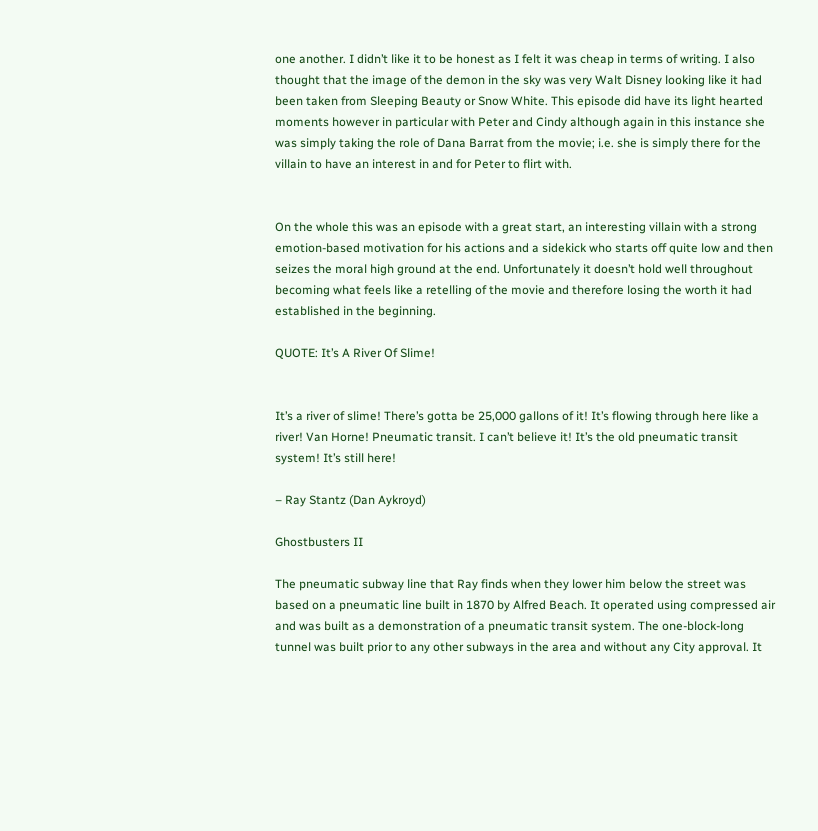one another. I didn’t like it to be honest as I felt it was cheap in terms of writing. I also thought that the image of the demon in the sky was very Walt Disney looking like it had been taken from Sleeping Beauty or Snow White. This episode did have its light hearted moments however in particular with Peter and Cindy although again in this instance she was simply taking the role of Dana Barrat from the movie; i.e. she is simply there for the villain to have an interest in and for Peter to flirt with.


On the whole this was an episode with a great start, an interesting villain with a strong emotion-based motivation for his actions and a sidekick who starts off quite low and then seizes the moral high ground at the end. Unfortunately it doesn’t hold well throughout becoming what feels like a retelling of the movie and therefore losing the worth it had established in the beginning.

QUOTE: It’s A River Of Slime!


It’s a river of slime! There’s gotta be 25,000 gallons of it! It’s flowing through here like a river! Van Horne! Pneumatic transit. I can’t believe it! It’s the old pneumatic transit system! It’s still here!

– Ray Stantz (Dan Aykroyd)

Ghostbusters II

The pneumatic subway line that Ray finds when they lower him below the street was based on a pneumatic line built in 1870 by Alfred Beach. It operated using compressed air and was built as a demonstration of a pneumatic transit system. The one-block-long tunnel was built prior to any other subways in the area and without any City approval. It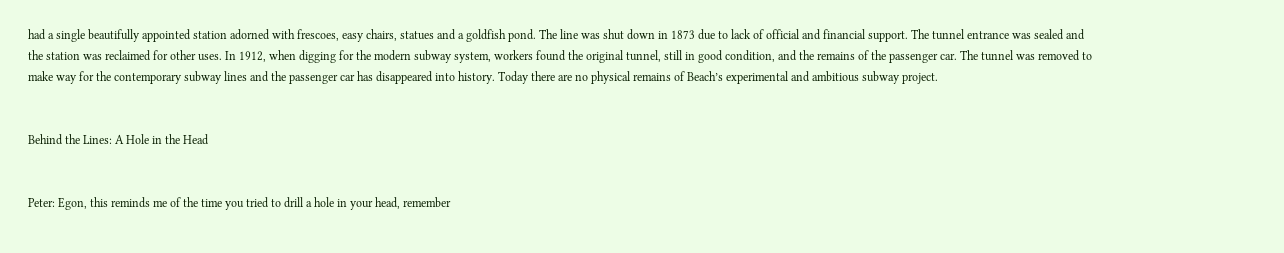had a single beautifully appointed station adorned with frescoes, easy chairs, statues and a goldfish pond. The line was shut down in 1873 due to lack of official and financial support. The tunnel entrance was sealed and the station was reclaimed for other uses. In 1912, when digging for the modern subway system, workers found the original tunnel, still in good condition, and the remains of the passenger car. The tunnel was removed to make way for the contemporary subway lines and the passenger car has disappeared into history. Today there are no physical remains of Beach’s experimental and ambitious subway project.


Behind the Lines: A Hole in the Head


Peter: Egon, this reminds me of the time you tried to drill a hole in your head, remember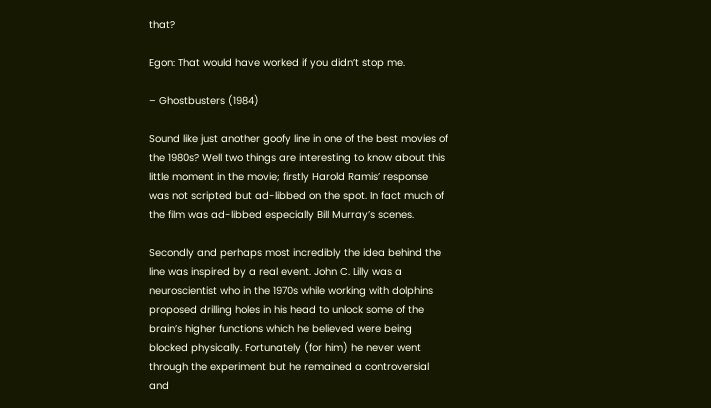that?

Egon: That would have worked if you didn’t stop me.

– Ghostbusters (1984)

Sound like just another goofy line in one of the best movies of the 1980s? Well two things are interesting to know about this little moment in the movie; firstly Harold Ramis’ response was not scripted but ad-libbed on the spot. In fact much of the film was ad-libbed especially Bill Murray’s scenes.

Secondly and perhaps most incredibly the idea behind the line was inspired by a real event. John C. Lilly was a neuroscientist who in the 1970s while working with dolphins proposed drilling holes in his head to unlock some of the brain’s higher functions which he believed were being blocked physically. Fortunately (for him) he never went through the experiment but he remained a controversial and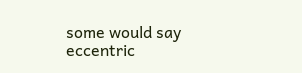some would say eccentric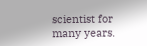scientist for many years.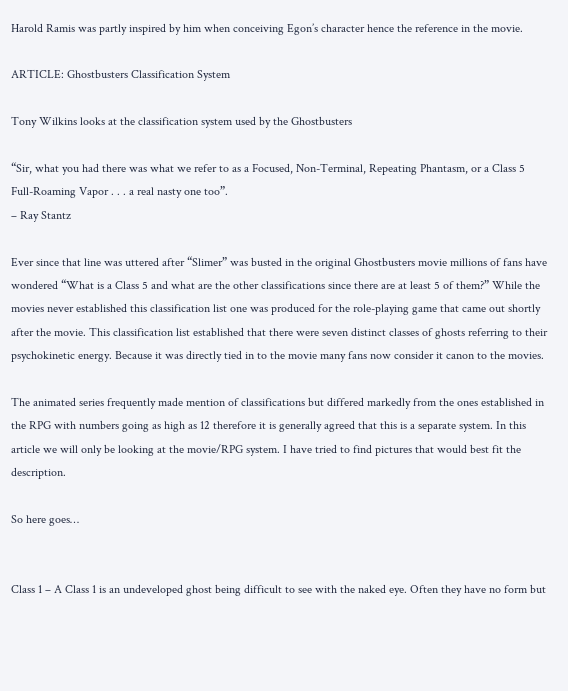Harold Ramis was partly inspired by him when conceiving Egon’s character hence the reference in the movie.

ARTICLE: Ghostbusters Classification System

Tony Wilkins looks at the classification system used by the Ghostbusters

“Sir, what you had there was what we refer to as a Focused, Non-Terminal, Repeating Phantasm, or a Class 5 Full-Roaming Vapor . . . a real nasty one too”.
– Ray Stantz

Ever since that line was uttered after “Slimer” was busted in the original Ghostbusters movie millions of fans have wondered “What is a Class 5 and what are the other classifications since there are at least 5 of them?” While the movies never established this classification list one was produced for the role-playing game that came out shortly after the movie. This classification list established that there were seven distinct classes of ghosts referring to their psychokinetic energy. Because it was directly tied in to the movie many fans now consider it canon to the movies.

The animated series frequently made mention of classifications but differed markedly from the ones established in the RPG with numbers going as high as 12 therefore it is generally agreed that this is a separate system. In this article we will only be looking at the movie/RPG system. I have tried to find pictures that would best fit the description.

So here goes…


Class 1 – A Class 1 is an undeveloped ghost being difficult to see with the naked eye. Often they have no form but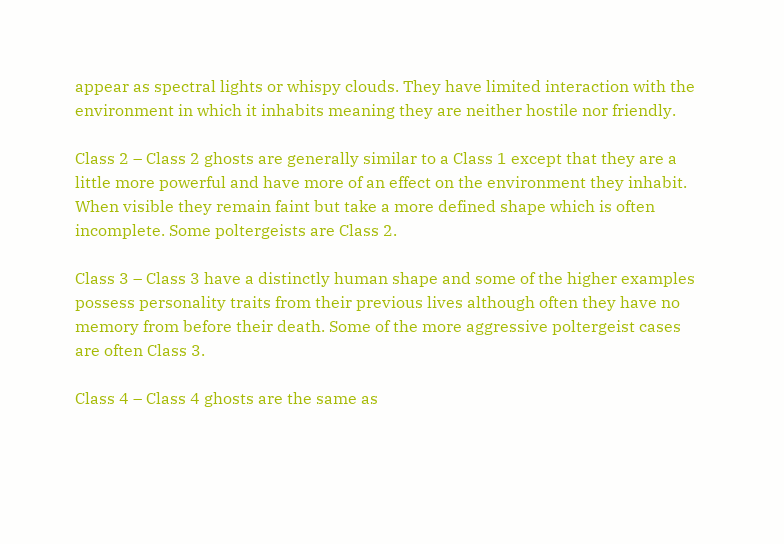appear as spectral lights or whispy clouds. They have limited interaction with the environment in which it inhabits meaning they are neither hostile nor friendly.

Class 2 – Class 2 ghosts are generally similar to a Class 1 except that they are a little more powerful and have more of an effect on the environment they inhabit. When visible they remain faint but take a more defined shape which is often incomplete. Some poltergeists are Class 2.

Class 3 – Class 3 have a distinctly human shape and some of the higher examples possess personality traits from their previous lives although often they have no memory from before their death. Some of the more aggressive poltergeist cases are often Class 3.

Class 4 – Class 4 ghosts are the same as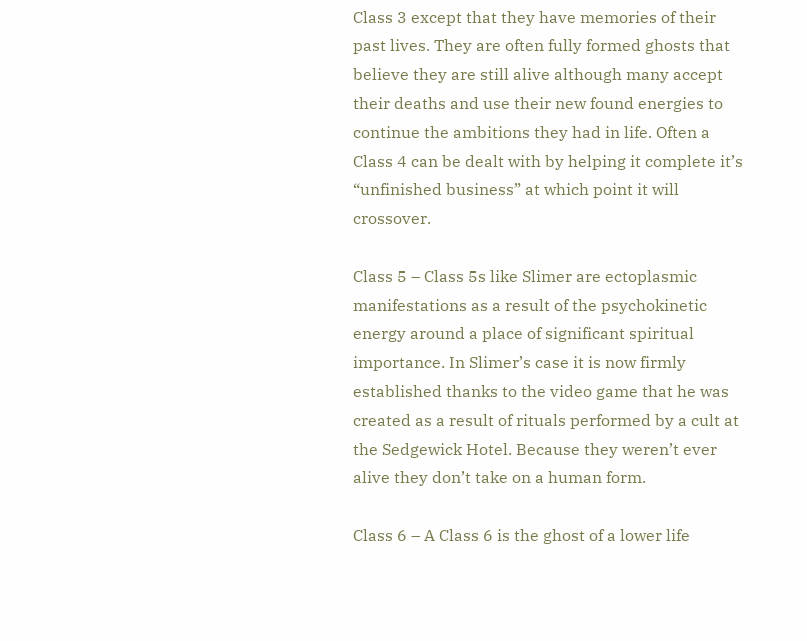Class 3 except that they have memories of their past lives. They are often fully formed ghosts that believe they are still alive although many accept their deaths and use their new found energies to continue the ambitions they had in life. Often a Class 4 can be dealt with by helping it complete it’s “unfinished business” at which point it will crossover.

Class 5 – Class 5s like Slimer are ectoplasmic manifestations as a result of the psychokinetic energy around a place of significant spiritual importance. In Slimer’s case it is now firmly established thanks to the video game that he was created as a result of rituals performed by a cult at the Sedgewick Hotel. Because they weren’t ever alive they don’t take on a human form.

Class 6 – A Class 6 is the ghost of a lower life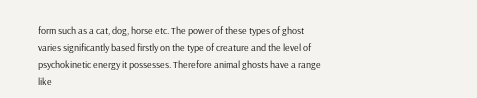form such as a cat, dog, horse etc. The power of these types of ghost varies significantly based firstly on the type of creature and the level of psychokinetic energy it possesses. Therefore animal ghosts have a range like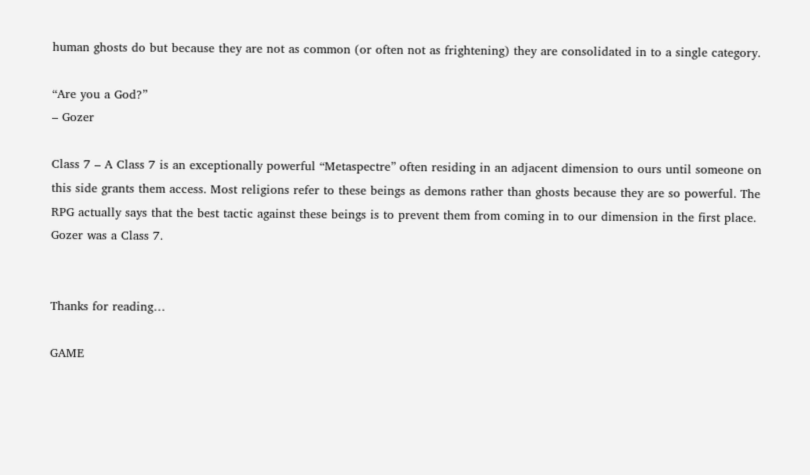human ghosts do but because they are not as common (or often not as frightening) they are consolidated in to a single category.

“Are you a God?”
– Gozer

Class 7 – A Class 7 is an exceptionally powerful “Metaspectre” often residing in an adjacent dimension to ours until someone on this side grants them access. Most religions refer to these beings as demons rather than ghosts because they are so powerful. The RPG actually says that the best tactic against these beings is to prevent them from coming in to our dimension in the first place. Gozer was a Class 7.


Thanks for reading…

GAME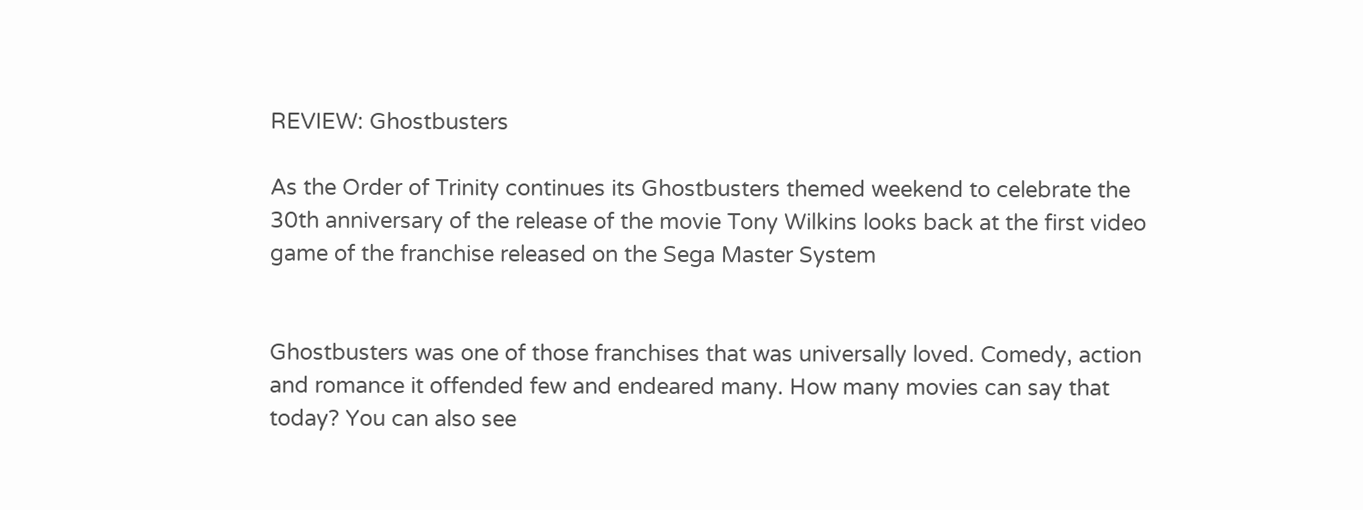REVIEW: Ghostbusters

As the Order of Trinity continues its Ghostbusters themed weekend to celebrate the 30th anniversary of the release of the movie Tony Wilkins looks back at the first video game of the franchise released on the Sega Master System


Ghostbusters was one of those franchises that was universally loved. Comedy, action and romance it offended few and endeared many. How many movies can say that today? You can also see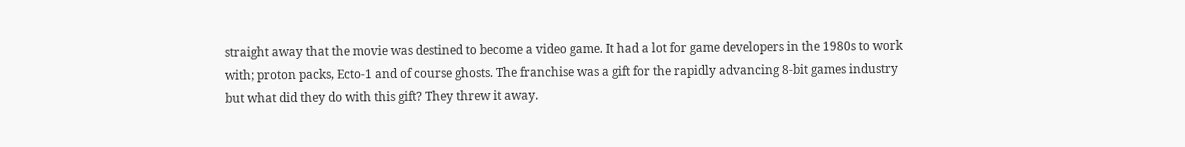straight away that the movie was destined to become a video game. It had a lot for game developers in the 1980s to work with; proton packs, Ecto-1 and of course ghosts. The franchise was a gift for the rapidly advancing 8-bit games industry but what did they do with this gift? They threw it away.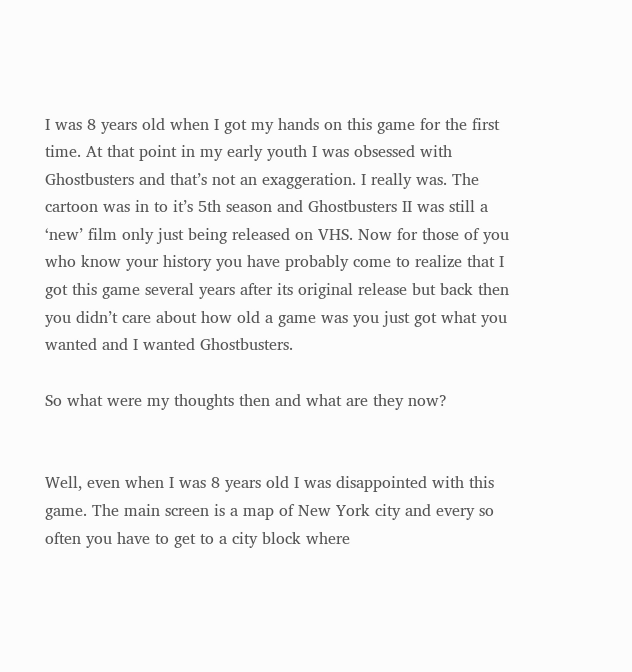I was 8 years old when I got my hands on this game for the first time. At that point in my early youth I was obsessed with Ghostbusters and that’s not an exaggeration. I really was. The cartoon was in to it’s 5th season and Ghostbusters II was still a ‘new’ film only just being released on VHS. Now for those of you who know your history you have probably come to realize that I got this game several years after its original release but back then you didn’t care about how old a game was you just got what you wanted and I wanted Ghostbusters.

So what were my thoughts then and what are they now?


Well, even when I was 8 years old I was disappointed with this game. The main screen is a map of New York city and every so often you have to get to a city block where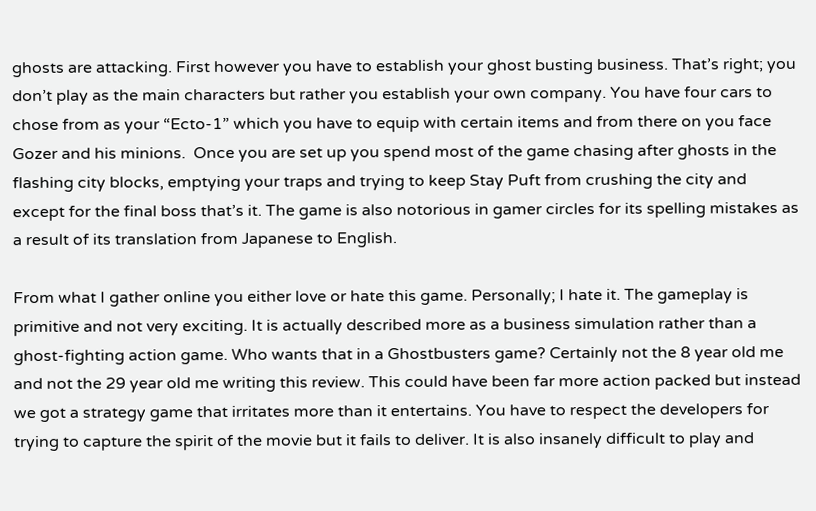ghosts are attacking. First however you have to establish your ghost busting business. That’s right; you don’t play as the main characters but rather you establish your own company. You have four cars to chose from as your “Ecto-1” which you have to equip with certain items and from there on you face Gozer and his minions.  Once you are set up you spend most of the game chasing after ghosts in the flashing city blocks, emptying your traps and trying to keep Stay Puft from crushing the city and except for the final boss that’s it. The game is also notorious in gamer circles for its spelling mistakes as a result of its translation from Japanese to English.

From what I gather online you either love or hate this game. Personally; I hate it. The gameplay is primitive and not very exciting. It is actually described more as a business simulation rather than a ghost-fighting action game. Who wants that in a Ghostbusters game? Certainly not the 8 year old me and not the 29 year old me writing this review. This could have been far more action packed but instead we got a strategy game that irritates more than it entertains. You have to respect the developers for trying to capture the spirit of the movie but it fails to deliver. It is also insanely difficult to play and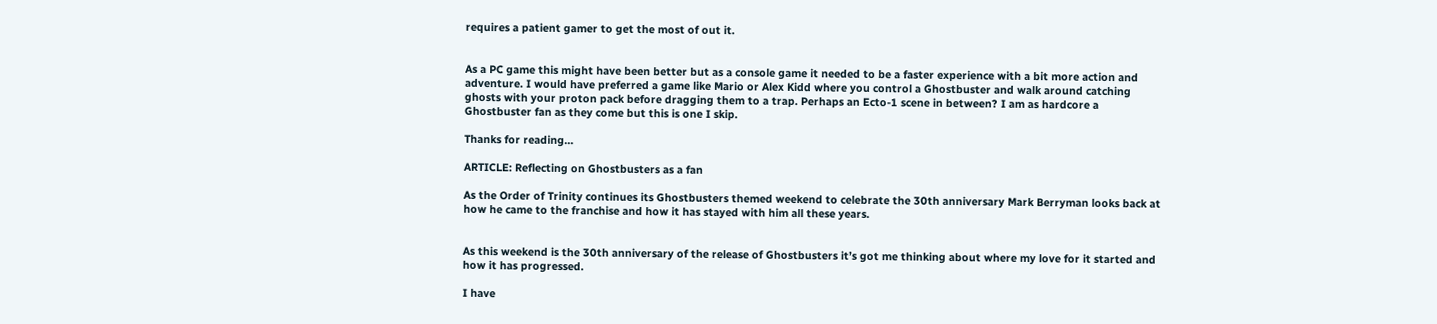requires a patient gamer to get the most of out it.


As a PC game this might have been better but as a console game it needed to be a faster experience with a bit more action and adventure. I would have preferred a game like Mario or Alex Kidd where you control a Ghostbuster and walk around catching ghosts with your proton pack before dragging them to a trap. Perhaps an Ecto-1 scene in between? I am as hardcore a Ghostbuster fan as they come but this is one I skip.

Thanks for reading…

ARTICLE: Reflecting on Ghostbusters as a fan

As the Order of Trinity continues its Ghostbusters themed weekend to celebrate the 30th anniversary Mark Berryman looks back at how he came to the franchise and how it has stayed with him all these years.


As this weekend is the 30th anniversary of the release of Ghostbusters it’s got me thinking about where my love for it started and how it has progressed.

I have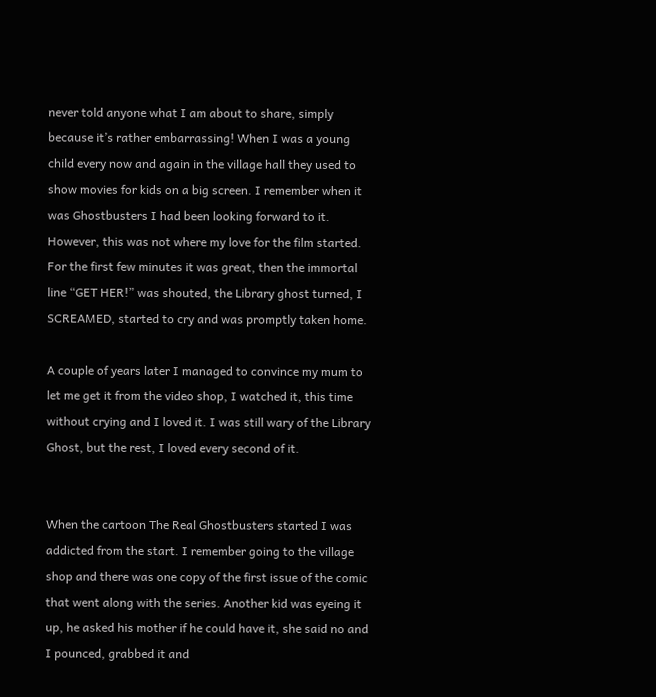never told anyone what I am about to share, simply because it’s rather embarrassing! When I was a young child every now and again in the village hall they used to show movies for kids on a big screen. I remember when it was Ghostbusters I had been looking forward to it. However, this was not where my love for the film started. For the first few minutes it was great, then the immortal line “GET HER!” was shouted, the Library ghost turned, I SCREAMED, started to cry and was promptly taken home.

A couple of years later I managed to convince my mum to let me get it from the video shop, I watched it, this time without crying and I loved it. I was still wary of the Library Ghost, but the rest, I loved every second of it.


When the cartoon The Real Ghostbusters started I was addicted from the start. I remember going to the village shop and there was one copy of the first issue of the comic that went along with the series. Another kid was eyeing it up, he asked his mother if he could have it, she said no and I pounced, grabbed it and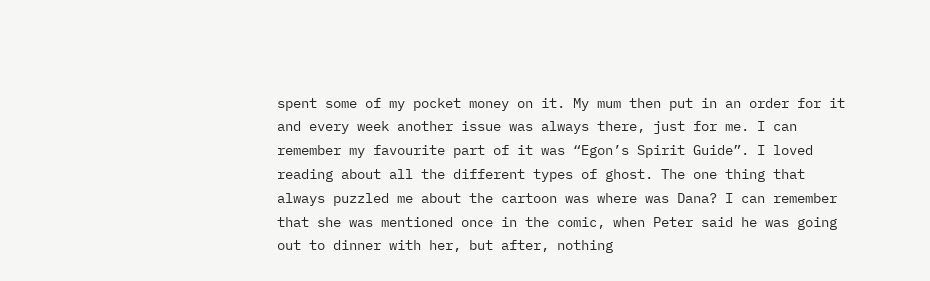spent some of my pocket money on it. My mum then put in an order for it and every week another issue was always there, just for me. I can remember my favourite part of it was “Egon’s Spirit Guide”. I loved reading about all the different types of ghost. The one thing that always puzzled me about the cartoon was where was Dana? I can remember that she was mentioned once in the comic, when Peter said he was going out to dinner with her, but after, nothing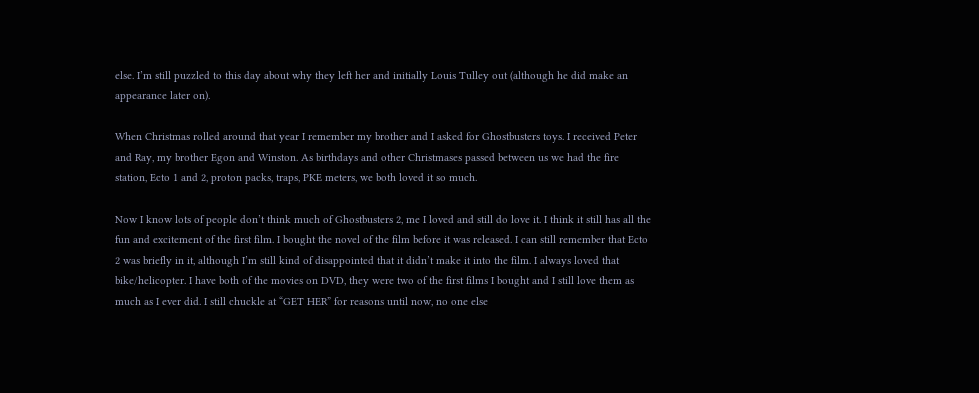else. I’m still puzzled to this day about why they left her and initially Louis Tulley out (although he did make an appearance later on).

When Christmas rolled around that year I remember my brother and I asked for Ghostbusters toys. I received Peter and Ray, my brother Egon and Winston. As birthdays and other Christmases passed between us we had the fire station, Ecto 1 and 2, proton packs, traps, PKE meters, we both loved it so much.

Now I know lots of people don’t think much of Ghostbusters 2, me I loved and still do love it. I think it still has all the fun and excitement of the first film. I bought the novel of the film before it was released. I can still remember that Ecto 2 was briefly in it, although I’m still kind of disappointed that it didn’t make it into the film. I always loved that bike/helicopter. I have both of the movies on DVD, they were two of the first films I bought and I still love them as much as I ever did. I still chuckle at “GET HER” for reasons until now, no one else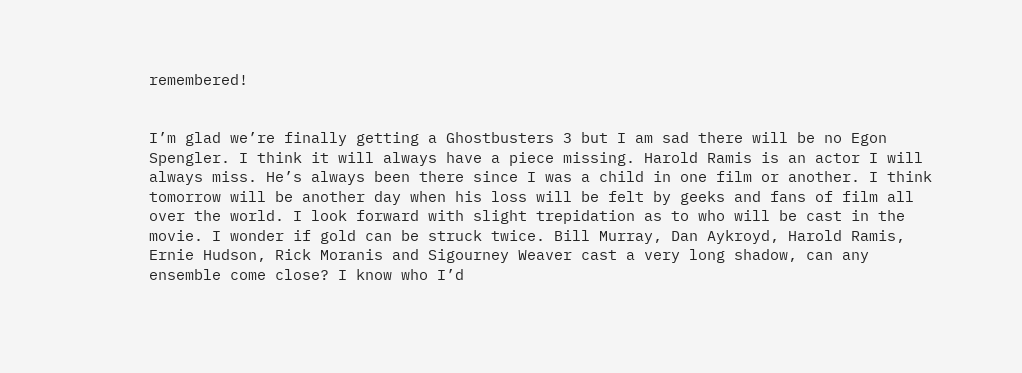remembered!


I’m glad we’re finally getting a Ghostbusters 3 but I am sad there will be no Egon Spengler. I think it will always have a piece missing. Harold Ramis is an actor I will always miss. He’s always been there since I was a child in one film or another. I think tomorrow will be another day when his loss will be felt by geeks and fans of film all over the world. I look forward with slight trepidation as to who will be cast in the movie. I wonder if gold can be struck twice. Bill Murray, Dan Aykroyd, Harold Ramis, Ernie Hudson, Rick Moranis and Sigourney Weaver cast a very long shadow, can any ensemble come close? I know who I’d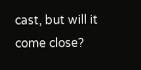cast, but will it come close?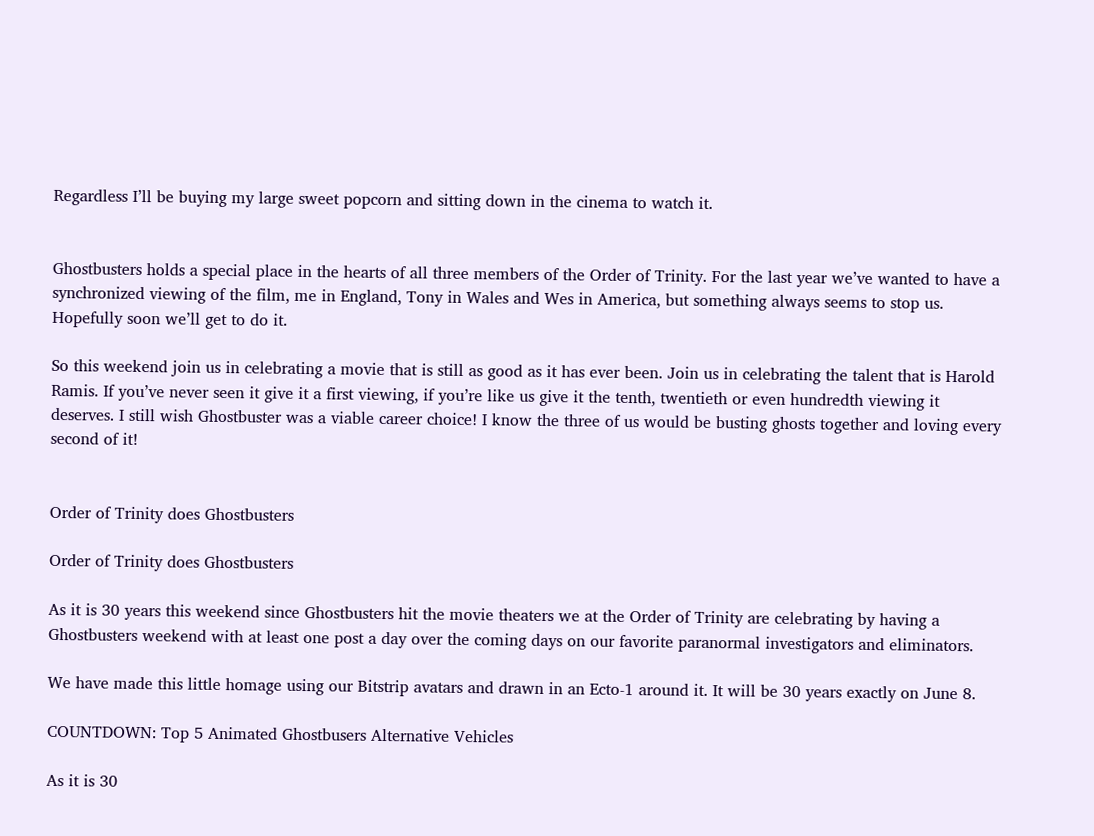Regardless I’ll be buying my large sweet popcorn and sitting down in the cinema to watch it.


Ghostbusters holds a special place in the hearts of all three members of the Order of Trinity. For the last year we’ve wanted to have a synchronized viewing of the film, me in England, Tony in Wales and Wes in America, but something always seems to stop us. Hopefully soon we’ll get to do it.

So this weekend join us in celebrating a movie that is still as good as it has ever been. Join us in celebrating the talent that is Harold Ramis. If you’ve never seen it give it a first viewing, if you’re like us give it the tenth, twentieth or even hundredth viewing it deserves. I still wish Ghostbuster was a viable career choice! I know the three of us would be busting ghosts together and loving every second of it!


Order of Trinity does Ghostbusters

Order of Trinity does Ghostbusters

As it is 30 years this weekend since Ghostbusters hit the movie theaters we at the Order of Trinity are celebrating by having a Ghostbusters weekend with at least one post a day over the coming days on our favorite paranormal investigators and eliminators.

We have made this little homage using our Bitstrip avatars and drawn in an Ecto-1 around it. It will be 30 years exactly on June 8.

COUNTDOWN: Top 5 Animated Ghostbusers Alternative Vehicles

As it is 30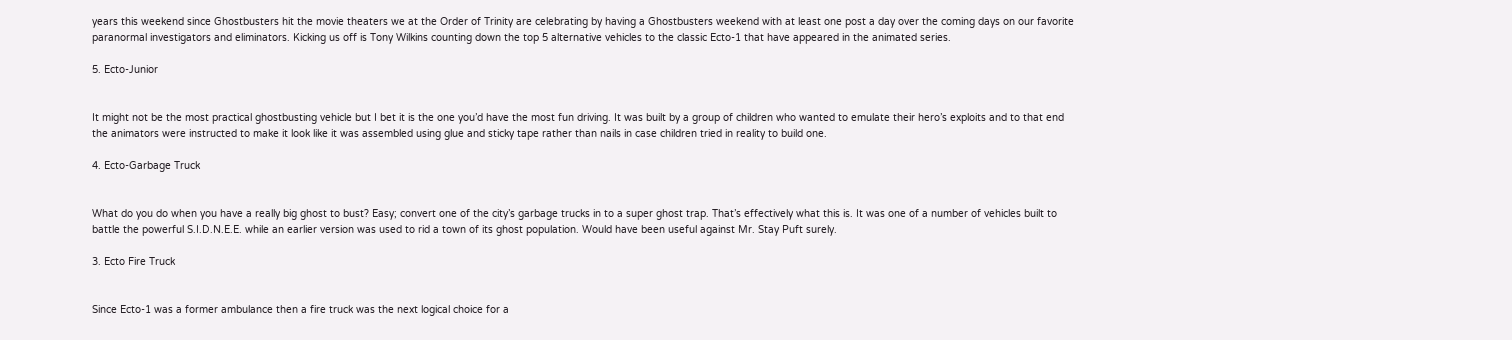years this weekend since Ghostbusters hit the movie theaters we at the Order of Trinity are celebrating by having a Ghostbusters weekend with at least one post a day over the coming days on our favorite paranormal investigators and eliminators. Kicking us off is Tony Wilkins counting down the top 5 alternative vehicles to the classic Ecto-1 that have appeared in the animated series.

5. Ecto-Junior


It might not be the most practical ghostbusting vehicle but I bet it is the one you’d have the most fun driving. It was built by a group of children who wanted to emulate their hero’s exploits and to that end the animators were instructed to make it look like it was assembled using glue and sticky tape rather than nails in case children tried in reality to build one.

4. Ecto-Garbage Truck


What do you do when you have a really big ghost to bust? Easy; convert one of the city’s garbage trucks in to a super ghost trap. That’s effectively what this is. It was one of a number of vehicles built to battle the powerful S.I.D.N.E.E. while an earlier version was used to rid a town of its ghost population. Would have been useful against Mr. Stay Puft surely.

3. Ecto Fire Truck


Since Ecto-1 was a former ambulance then a fire truck was the next logical choice for a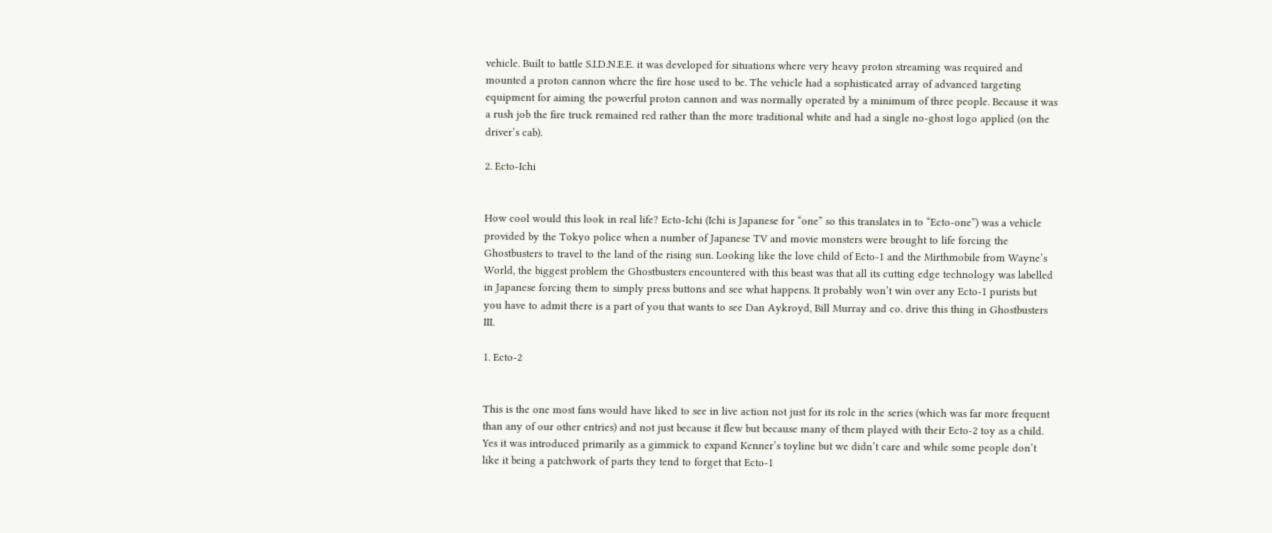vehicle. Built to battle S.I.D.N.E.E. it was developed for situations where very heavy proton streaming was required and mounted a proton cannon where the fire hose used to be. The vehicle had a sophisticated array of advanced targeting equipment for aiming the powerful proton cannon and was normally operated by a minimum of three people. Because it was a rush job the fire truck remained red rather than the more traditional white and had a single no-ghost logo applied (on the driver’s cab).

2. Ecto-Ichi


How cool would this look in real life? Ecto-Ichi (Ichi is Japanese for “one” so this translates in to “Ecto-one”) was a vehicle provided by the Tokyo police when a number of Japanese TV and movie monsters were brought to life forcing the Ghostbusters to travel to the land of the rising sun. Looking like the love child of Ecto-1 and the Mirthmobile from Wayne’s World, the biggest problem the Ghostbusters encountered with this beast was that all its cutting edge technology was labelled in Japanese forcing them to simply press buttons and see what happens. It probably won’t win over any Ecto-1 purists but you have to admit there is a part of you that wants to see Dan Aykroyd, Bill Murray and co. drive this thing in Ghostbusters III.

1. Ecto-2


This is the one most fans would have liked to see in live action not just for its role in the series (which was far more frequent than any of our other entries) and not just because it flew but because many of them played with their Ecto-2 toy as a child. Yes it was introduced primarily as a gimmick to expand Kenner’s toyline but we didn’t care and while some people don’t like it being a patchwork of parts they tend to forget that Ecto-1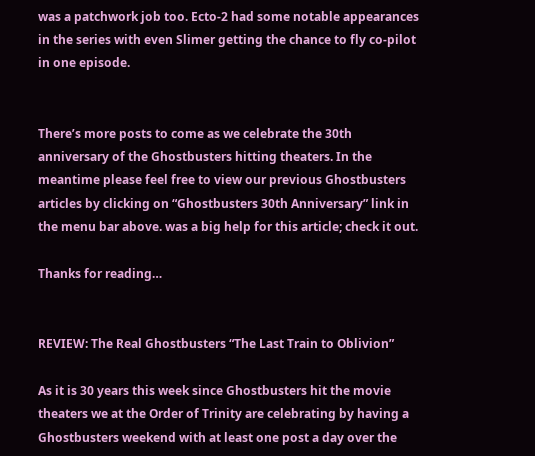was a patchwork job too. Ecto-2 had some notable appearances in the series with even Slimer getting the chance to fly co-pilot in one episode.


There’s more posts to come as we celebrate the 30th anniversary of the Ghostbusters hitting theaters. In the meantime please feel free to view our previous Ghostbusters articles by clicking on “Ghostbusters 30th Anniversary” link in the menu bar above. was a big help for this article; check it out.

Thanks for reading…


REVIEW: The Real Ghostbusters “The Last Train to Oblivion”

As it is 30 years this week since Ghostbusters hit the movie theaters we at the Order of Trinity are celebrating by having a Ghostbusters weekend with at least one post a day over the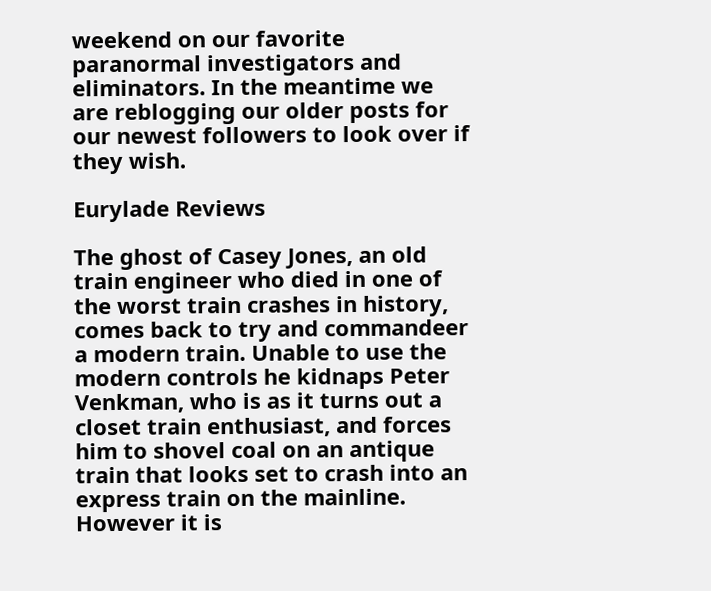weekend on our favorite paranormal investigators and eliminators. In the meantime we are reblogging our older posts for our newest followers to look over if they wish.

Eurylade Reviews

The ghost of Casey Jones, an old train engineer who died in one of the worst train crashes in history, comes back to try and commandeer a modern train. Unable to use the modern controls he kidnaps Peter Venkman, who is as it turns out a closet train enthusiast, and forces him to shovel coal on an antique train that looks set to crash into an express train on the mainline. However it is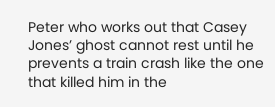Peter who works out that Casey Jones’ ghost cannot rest until he prevents a train crash like the one that killed him in the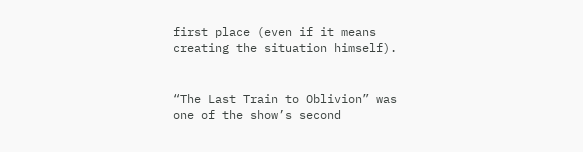first place (even if it means creating the situation himself).


“The Last Train to Oblivion” was one of the show’s second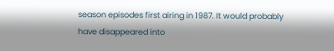season episodes first airing in 1987. It would probably have disappeared into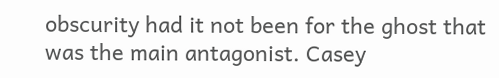obscurity had it not been for the ghost that was the main antagonist. Casey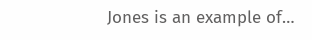Jones is an example of…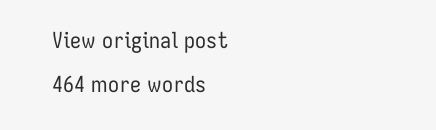View original post 464 more words